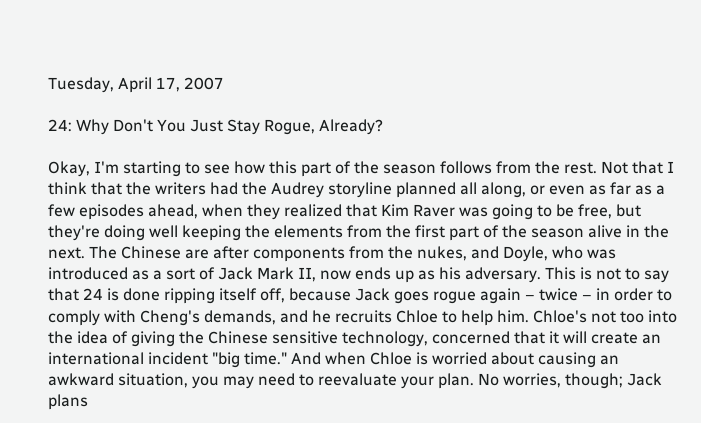Tuesday, April 17, 2007

24: Why Don't You Just Stay Rogue, Already?

Okay, I'm starting to see how this part of the season follows from the rest. Not that I think that the writers had the Audrey storyline planned all along, or even as far as a few episodes ahead, when they realized that Kim Raver was going to be free, but they're doing well keeping the elements from the first part of the season alive in the next. The Chinese are after components from the nukes, and Doyle, who was introduced as a sort of Jack Mark II, now ends up as his adversary. This is not to say that 24 is done ripping itself off, because Jack goes rogue again – twice – in order to comply with Cheng's demands, and he recruits Chloe to help him. Chloe's not too into the idea of giving the Chinese sensitive technology, concerned that it will create an international incident "big time." And when Chloe is worried about causing an awkward situation, you may need to reevaluate your plan. No worries, though; Jack plans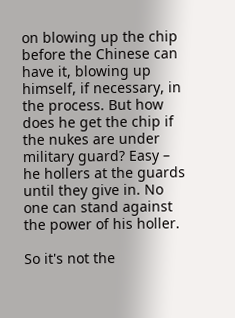on blowing up the chip before the Chinese can have it, blowing up himself, if necessary, in the process. But how does he get the chip if the nukes are under military guard? Easy – he hollers at the guards until they give in. No one can stand against the power of his holler.

So it's not the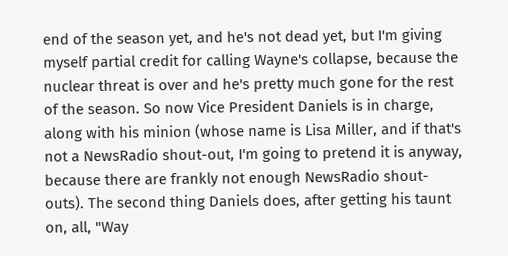end of the season yet, and he's not dead yet, but I'm giving myself partial credit for calling Wayne's collapse, because the nuclear threat is over and he's pretty much gone for the rest of the season. So now Vice President Daniels is in charge, along with his minion (whose name is Lisa Miller, and if that's not a NewsRadio shout-out, I'm going to pretend it is anyway, because there are frankly not enough NewsRadio shout-outs). The second thing Daniels does, after getting his taunt on, all, "Way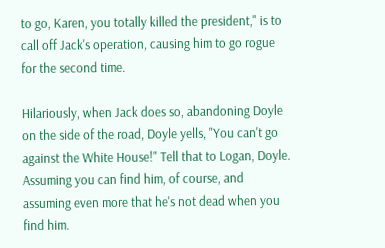to go, Karen, you totally killed the president," is to call off Jack's operation, causing him to go rogue for the second time.

Hilariously, when Jack does so, abandoning Doyle on the side of the road, Doyle yells, "You can't go against the White House!" Tell that to Logan, Doyle. Assuming you can find him, of course, and assuming even more that he's not dead when you find him.